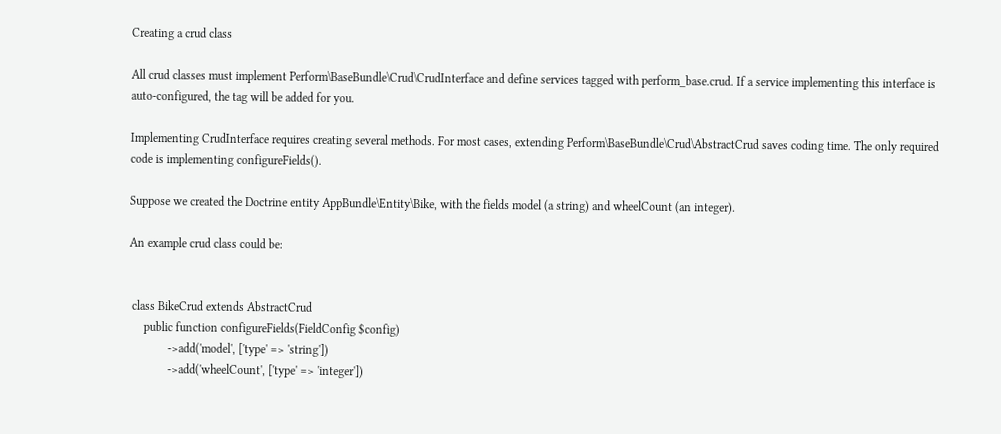Creating a crud class

All crud classes must implement Perform\BaseBundle\Crud\CrudInterface and define services tagged with perform_base.crud. If a service implementing this interface is auto-configured, the tag will be added for you.

Implementing CrudInterface requires creating several methods. For most cases, extending Perform\BaseBundle\Crud\AbstractCrud saves coding time. The only required code is implementing configureFields().

Suppose we created the Doctrine entity AppBundle\Entity\Bike, with the fields model (a string) and wheelCount (an integer).

An example crud class could be:


 class BikeCrud extends AbstractCrud
     public function configureFields(FieldConfig $config)
             ->add('model', ['type' => 'string'])
             ->add('wheelCount', ['type' => 'integer'])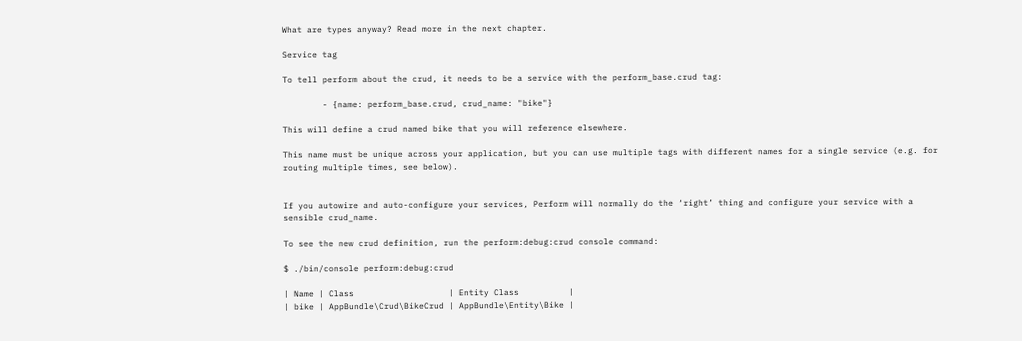What are types anyway? Read more in the next chapter.

Service tag

To tell perform about the crud, it needs to be a service with the perform_base.crud tag:

        - {name: perform_base.crud, crud_name: "bike"}

This will define a crud named bike that you will reference elsewhere.

This name must be unique across your application, but you can use multiple tags with different names for a single service (e.g. for routing multiple times, see below).


If you autowire and auto-configure your services, Perform will normally do the ‘right’ thing and configure your service with a sensible crud_name.

To see the new crud definition, run the perform:debug:crud console command:

$ ./bin/console perform:debug:crud

| Name | Class                   | Entity Class          |
| bike | AppBundle\Crud\BikeCrud | AppBundle\Entity\Bike |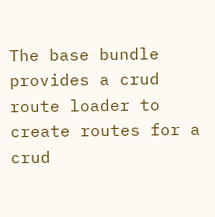The base bundle provides a crud route loader to create routes for a crud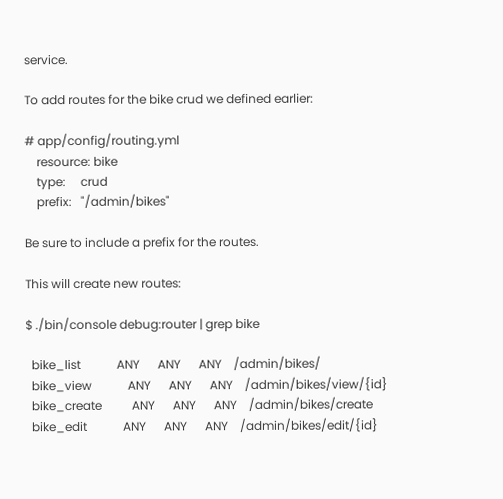service.

To add routes for the bike crud we defined earlier:

# app/config/routing.yml
    resource: bike
    type:     crud
    prefix:   "/admin/bikes"

Be sure to include a prefix for the routes.

This will create new routes:

$ ./bin/console debug:router | grep bike

  bike_list            ANY      ANY      ANY    /admin/bikes/
  bike_view            ANY      ANY      ANY    /admin/bikes/view/{id}
  bike_create          ANY      ANY      ANY    /admin/bikes/create
  bike_edit            ANY      ANY      ANY    /admin/bikes/edit/{id}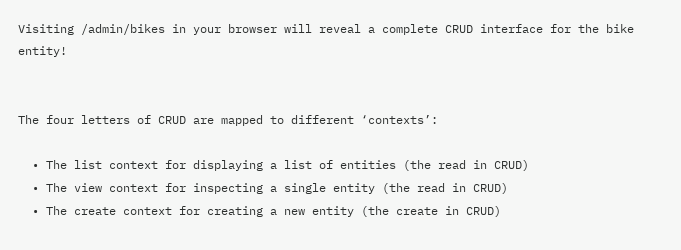Visiting /admin/bikes in your browser will reveal a complete CRUD interface for the bike entity!


The four letters of CRUD are mapped to different ‘contexts’:

  • The list context for displaying a list of entities (the read in CRUD)
  • The view context for inspecting a single entity (the read in CRUD)
  • The create context for creating a new entity (the create in CRUD)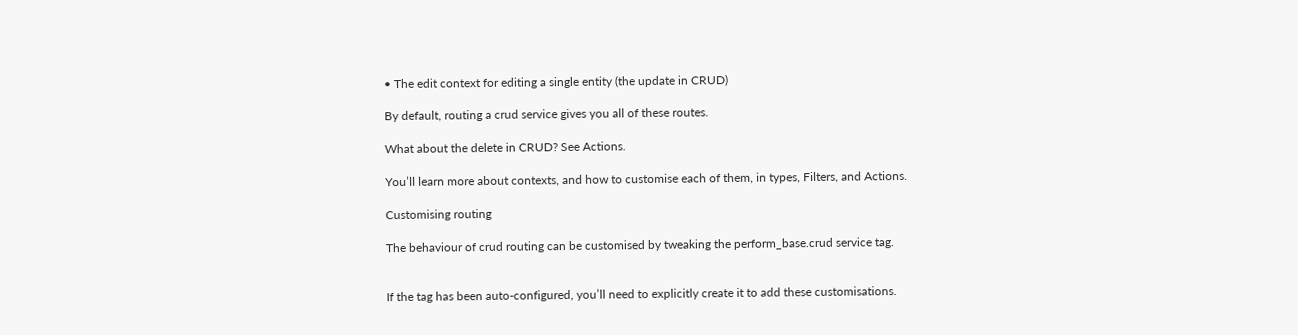• The edit context for editing a single entity (the update in CRUD)

By default, routing a crud service gives you all of these routes.

What about the delete in CRUD? See Actions.

You’ll learn more about contexts, and how to customise each of them, in types, Filters, and Actions.

Customising routing

The behaviour of crud routing can be customised by tweaking the perform_base.crud service tag.


If the tag has been auto-configured, you’ll need to explicitly create it to add these customisations.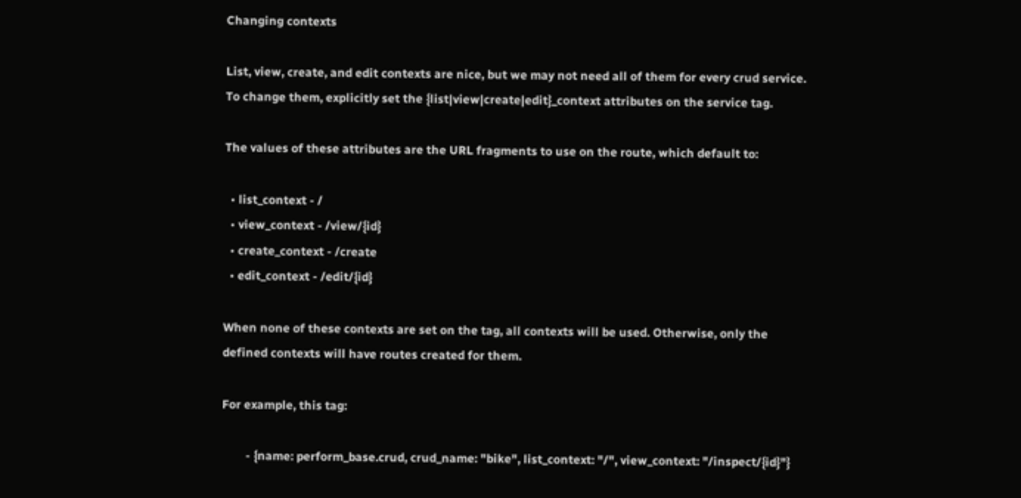Changing contexts

List, view, create, and edit contexts are nice, but we may not need all of them for every crud service. To change them, explicitly set the {list|view|create|edit}_context attributes on the service tag.

The values of these attributes are the URL fragments to use on the route, which default to:

  • list_context - /
  • view_context - /view/{id}
  • create_context - /create
  • edit_context - /edit/{id}

When none of these contexts are set on the tag, all contexts will be used. Otherwise, only the defined contexts will have routes created for them.

For example, this tag:

        - {name: perform_base.crud, crud_name: "bike", list_context: "/", view_context: "/inspect/{id}"}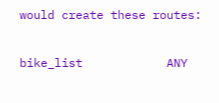would create these routes:

bike_list            ANY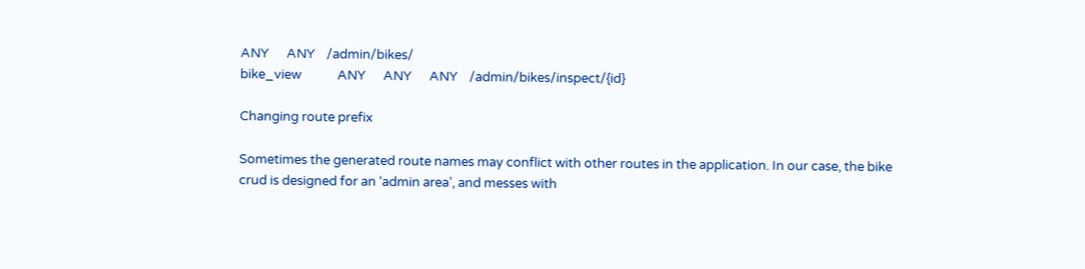ANY      ANY    /admin/bikes/
bike_view            ANY      ANY      ANY    /admin/bikes/inspect/{id}

Changing route prefix

Sometimes the generated route names may conflict with other routes in the application. In our case, the bike crud is designed for an ‘admin area’, and messes with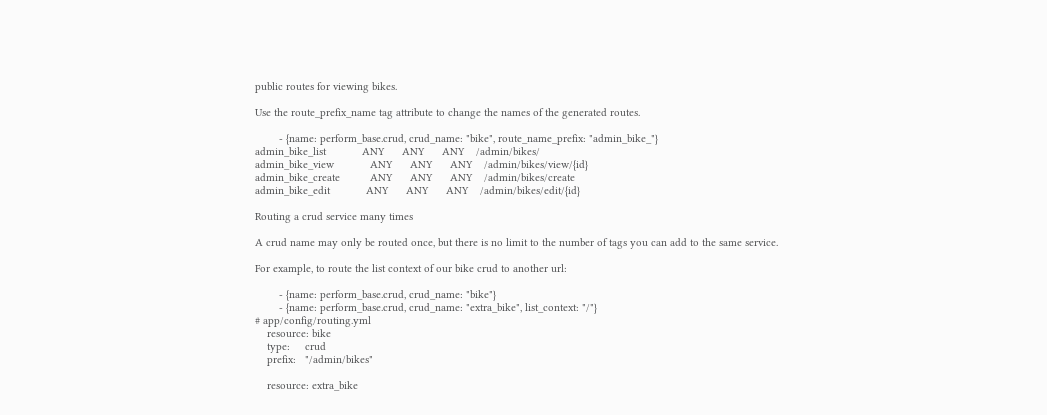public routes for viewing bikes.

Use the route_prefix_name tag attribute to change the names of the generated routes.

        - {name: perform_base.crud, crud_name: "bike", route_name_prefix: "admin_bike_"}
admin_bike_list            ANY      ANY      ANY    /admin/bikes/
admin_bike_view            ANY      ANY      ANY    /admin/bikes/view/{id}
admin_bike_create          ANY      ANY      ANY    /admin/bikes/create
admin_bike_edit            ANY      ANY      ANY    /admin/bikes/edit/{id}

Routing a crud service many times

A crud name may only be routed once, but there is no limit to the number of tags you can add to the same service.

For example, to route the list context of our bike crud to another url:

        - {name: perform_base.crud, crud_name: "bike"}
        - {name: perform_base.crud, crud_name: "extra_bike", list_context: "/"}
# app/config/routing.yml
    resource: bike
    type:     crud
    prefix:   "/admin/bikes"

    resource: extra_bike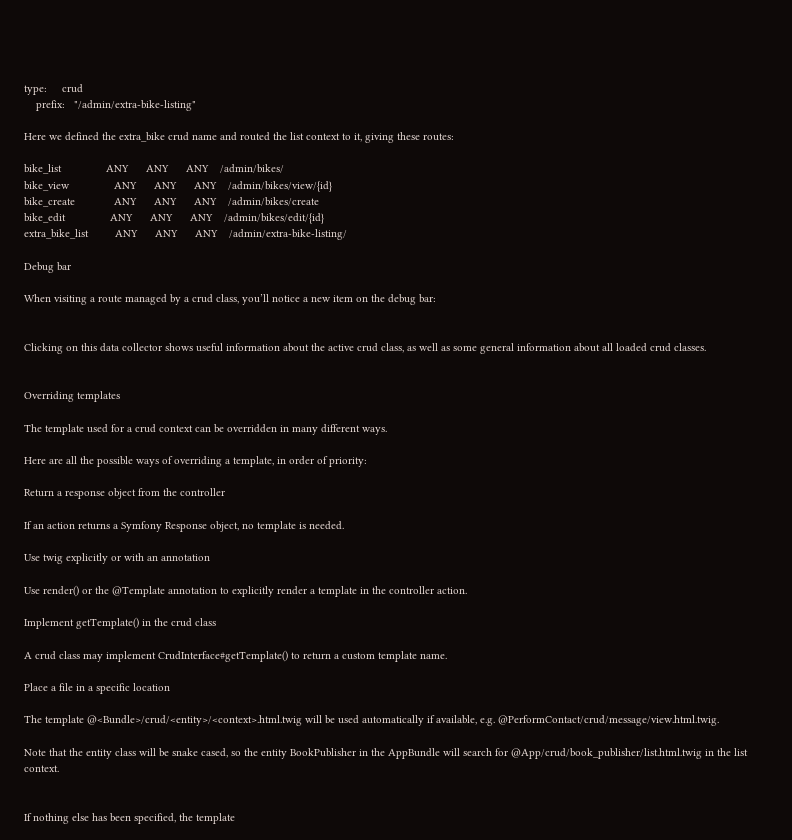type:     crud
    prefix:   "/admin/extra-bike-listing"

Here we defined the extra_bike crud name and routed the list context to it, giving these routes:

bike_list               ANY      ANY      ANY    /admin/bikes/
bike_view               ANY      ANY      ANY    /admin/bikes/view/{id}
bike_create             ANY      ANY      ANY    /admin/bikes/create
bike_edit               ANY      ANY      ANY    /admin/bikes/edit/{id}
extra_bike_list         ANY      ANY      ANY    /admin/extra-bike-listing/

Debug bar

When visiting a route managed by a crud class, you’ll notice a new item on the debug bar:


Clicking on this data collector shows useful information about the active crud class, as well as some general information about all loaded crud classes.


Overriding templates

The template used for a crud context can be overridden in many different ways.

Here are all the possible ways of overriding a template, in order of priority:

Return a response object from the controller

If an action returns a Symfony Response object, no template is needed.

Use twig explicitly or with an annotation

Use render() or the @Template annotation to explicitly render a template in the controller action.

Implement getTemplate() in the crud class

A crud class may implement CrudInterface#getTemplate() to return a custom template name.

Place a file in a specific location

The template @<Bundle>/crud/<entity>/<context>.html.twig will be used automatically if available, e.g. @PerformContact/crud/message/view.html.twig.

Note that the entity class will be snake cased, so the entity BookPublisher in the AppBundle will search for @App/crud/book_publisher/list.html.twig in the list context.


If nothing else has been specified, the template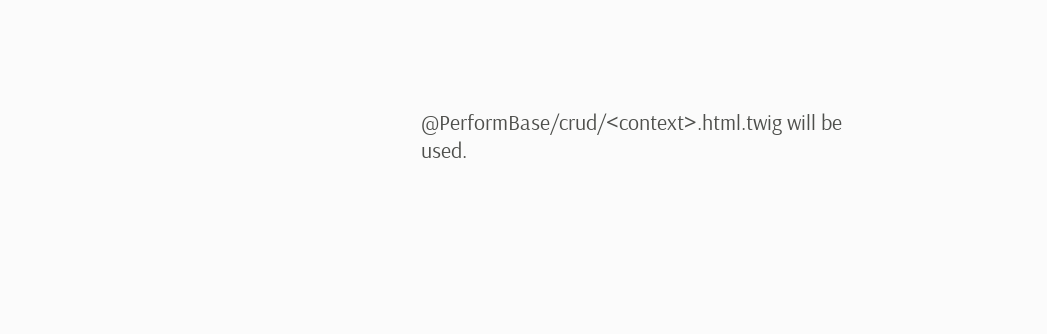@PerformBase/crud/<context>.html.twig will be used.